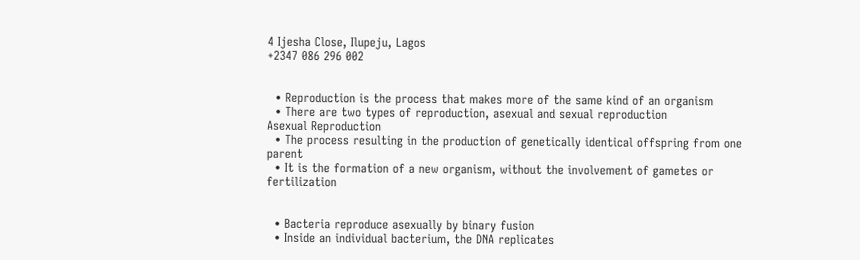4 Ijesha Close, Ilupeju, Lagos
+2347 086 296 002


  • Reproduction is the process that makes more of the same kind of an organism
  • There are two types of reproduction, asexual and sexual reproduction
Asexual Reproduction
  • The process resulting in the production of genetically identical offspring from one parent
  • It is the formation of a new organism, without the involvement of gametes or fertilization


  • Bacteria reproduce asexually by binary fusion
  • Inside an individual bacterium, the DNA replicates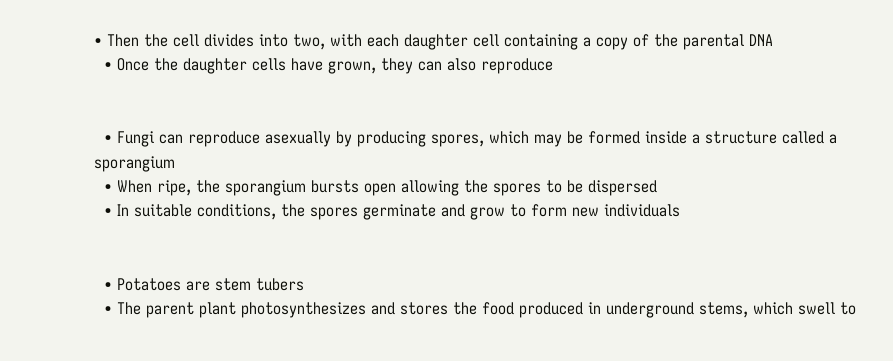• Then the cell divides into two, with each daughter cell containing a copy of the parental DNA
  • Once the daughter cells have grown, they can also reproduce


  • Fungi can reproduce asexually by producing spores, which may be formed inside a structure called a sporangium
  • When ripe, the sporangium bursts open allowing the spores to be dispersed
  • In suitable conditions, the spores germinate and grow to form new individuals


  • Potatoes are stem tubers
  • The parent plant photosynthesizes and stores the food produced in underground stems, which swell to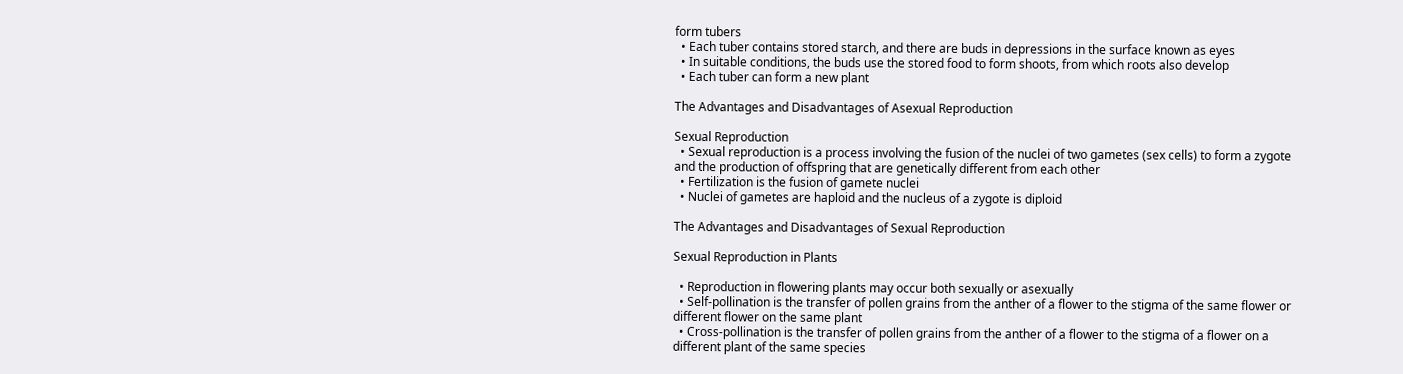form tubers
  • Each tuber contains stored starch, and there are buds in depressions in the surface known as eyes
  • In suitable conditions, the buds use the stored food to form shoots, from which roots also develop
  • Each tuber can form a new plant

The Advantages and Disadvantages of Asexual Reproduction

Sexual Reproduction
  • Sexual reproduction is a process involving the fusion of the nuclei of two gametes (sex cells) to form a zygote and the production of offspring that are genetically different from each other
  • Fertilization is the fusion of gamete nuclei
  • Nuclei of gametes are haploid and the nucleus of a zygote is diploid

The Advantages and Disadvantages of Sexual Reproduction

Sexual Reproduction in Plants

  • Reproduction in flowering plants may occur both sexually or asexually
  • Self-pollination is the transfer of pollen grains from the anther of a flower to the stigma of the same flower or different flower on the same plant
  • Cross-pollination is the transfer of pollen grains from the anther of a flower to the stigma of a flower on a different plant of the same species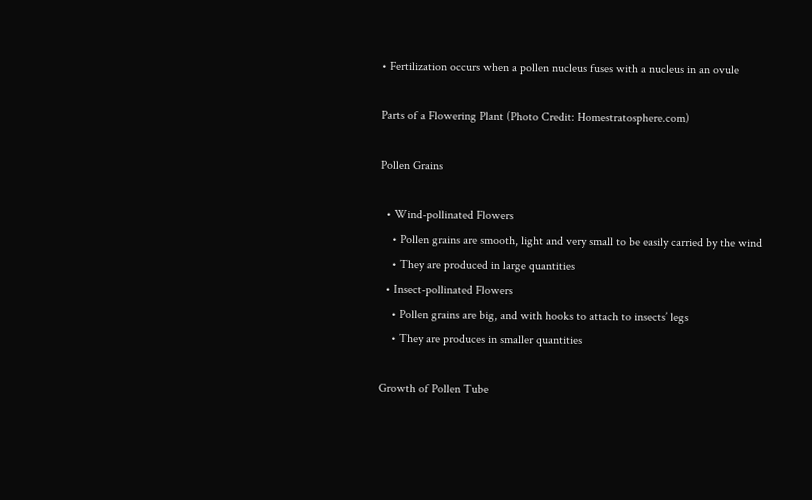• Fertilization occurs when a pollen nucleus fuses with a nucleus in an ovule

Parts of a Flowering Plant (Photo Credit: Homestratosphere.com)

Pollen Grains

  • Wind-pollinated Flowers
    • Pollen grains are smooth, light and very small to be easily carried by the wind
    • They are produced in large quantities
  • Insect-pollinated Flowers
    • Pollen grains are big, and with hooks to attach to insects’ legs
    • They are produces in smaller quantities

Growth of Pollen Tube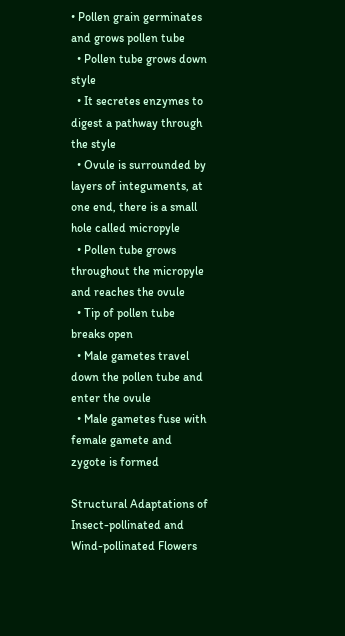• Pollen grain germinates and grows pollen tube
  • Pollen tube grows down style
  • It secretes enzymes to digest a pathway through the style
  • Ovule is surrounded by layers of integuments, at one end, there is a small hole called micropyle
  • Pollen tube grows throughout the micropyle and reaches the ovule
  • Tip of pollen tube breaks open
  • Male gametes travel down the pollen tube and enter the ovule
  • Male gametes fuse with female gamete and zygote is formed

Structural Adaptations of Insect-pollinated and Wind-pollinated Flowers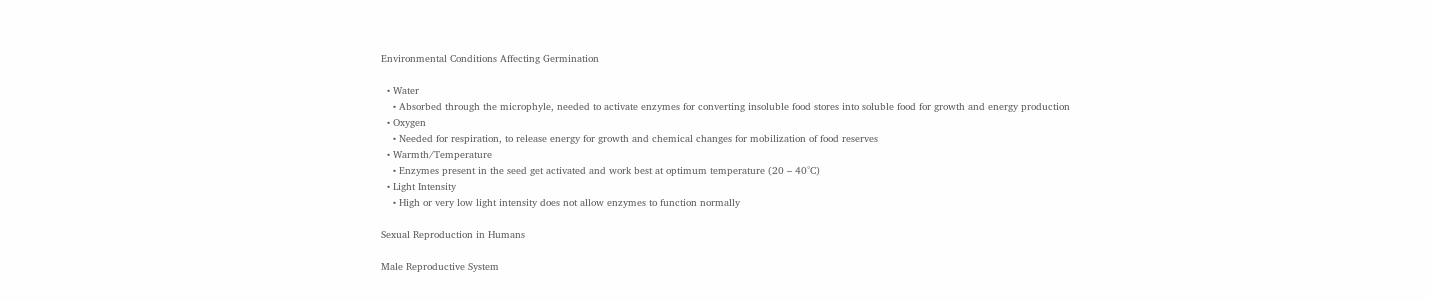Environmental Conditions Affecting Germination

  • Water
    • Absorbed through the microphyle, needed to activate enzymes for converting insoluble food stores into soluble food for growth and energy production
  • Oxygen
    • Needed for respiration, to release energy for growth and chemical changes for mobilization of food reserves
  • Warmth/Temperature
    • Enzymes present in the seed get activated and work best at optimum temperature (20 – 40°C)
  • Light Intensity
    • High or very low light intensity does not allow enzymes to function normally

Sexual Reproduction in Humans

Male Reproductive System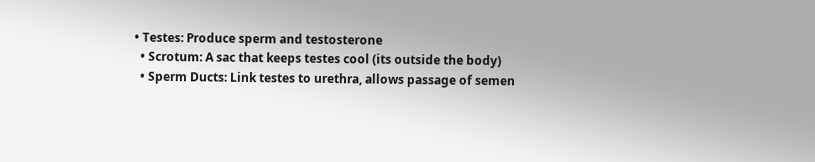• Testes: Produce sperm and testosterone
  • Scrotum: A sac that keeps testes cool (its outside the body)
  • Sperm Ducts: Link testes to urethra, allows passage of semen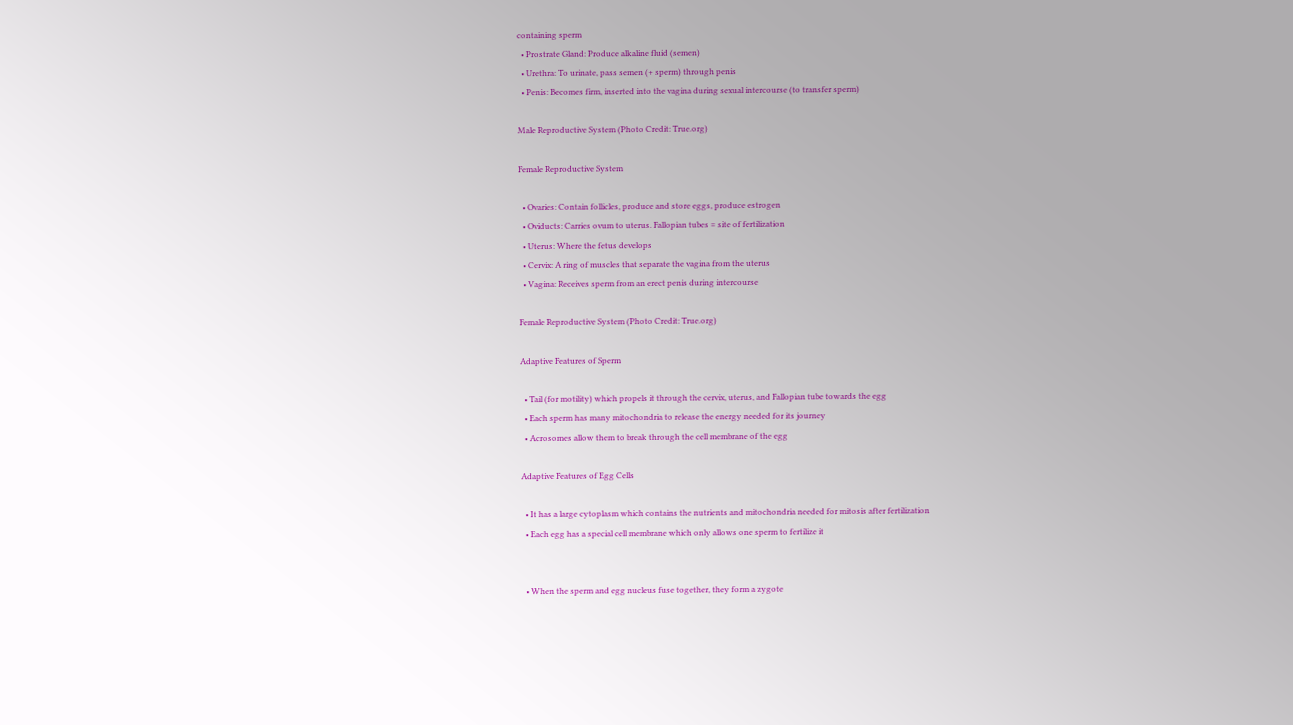containing sperm
  • Prostrate Gland: Produce alkaline fluid (semen)
  • Urethra: To urinate, pass semen (+ sperm) through penis
  • Penis: Becomes firm, inserted into the vagina during sexual intercourse (to transfer sperm)

Male Reproductive System (Photo Credit: True.org)

Female Reproductive System

  • Ovaries: Contain follicles, produce and store eggs, produce estrogen
  • Oviducts: Carries ovum to uterus. Fallopian tubes = site of fertilization
  • Uterus: Where the fetus develops
  • Cervix: A ring of muscles that separate the vagina from the uterus
  • Vagina: Receives sperm from an erect penis during intercourse

Female Reproductive System (Photo Credit: True.org)

Adaptive Features of Sperm

  • Tail (for motility) which propels it through the cervix, uterus, and Fallopian tube towards the egg
  • Each sperm has many mitochondria to release the energy needed for its journey
  • Acrosomes allow them to break through the cell membrane of the egg

Adaptive Features of Egg Cells

  • It has a large cytoplasm which contains the nutrients and mitochondria needed for mitosis after fertilization
  • Each egg has a special cell membrane which only allows one sperm to fertilize it


  • When the sperm and egg nucleus fuse together, they form a zygote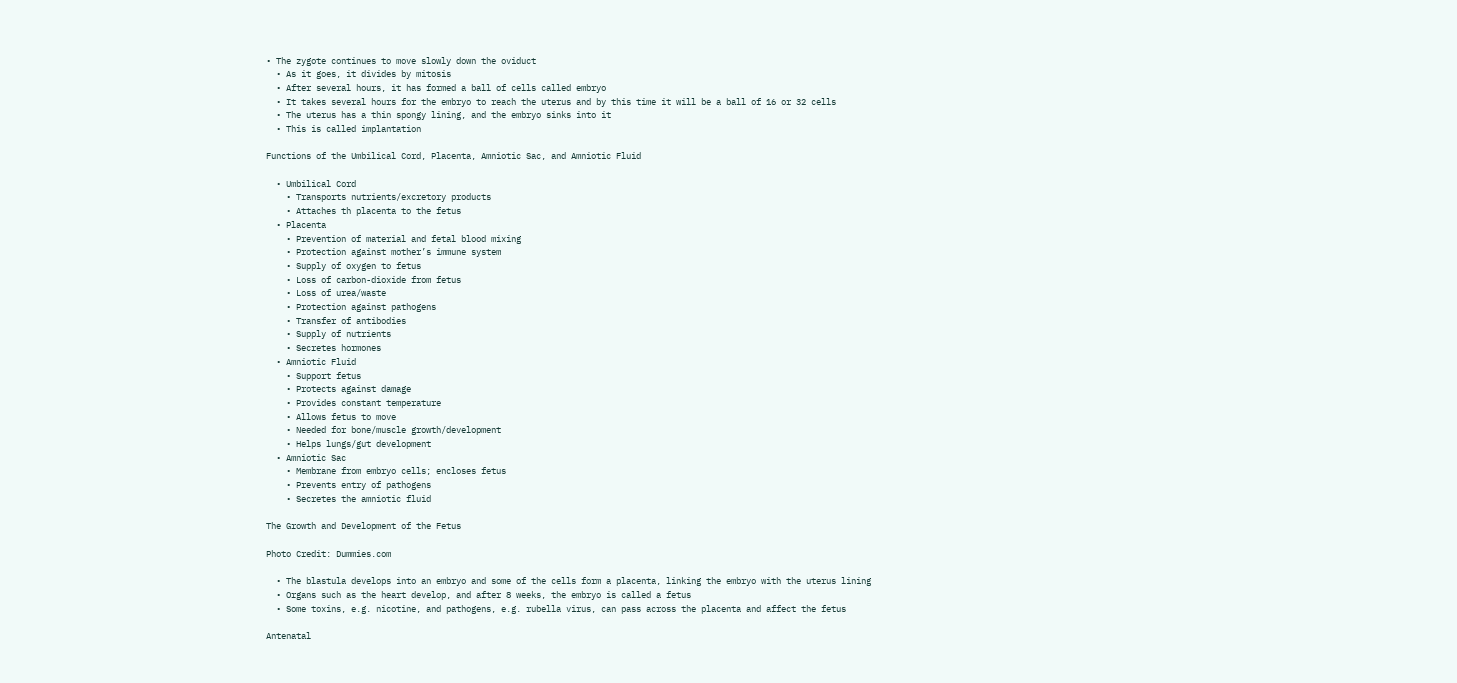• The zygote continues to move slowly down the oviduct
  • As it goes, it divides by mitosis
  • After several hours, it has formed a ball of cells called embryo
  • It takes several hours for the embryo to reach the uterus and by this time it will be a ball of 16 or 32 cells
  • The uterus has a thin spongy lining, and the embryo sinks into it
  • This is called implantation

Functions of the Umbilical Cord, Placenta, Amniotic Sac, and Amniotic Fluid

  • Umbilical Cord
    • Transports nutrients/excretory products
    • Attaches th placenta to the fetus
  • Placenta
    • Prevention of material and fetal blood mixing
    • Protection against mother’s immune system
    • Supply of oxygen to fetus
    • Loss of carbon-dioxide from fetus
    • Loss of urea/waste
    • Protection against pathogens
    • Transfer of antibodies
    • Supply of nutrients
    • Secretes hormones
  • Amniotic Fluid
    • Support fetus
    • Protects against damage
    • Provides constant temperature
    • Allows fetus to move
    • Needed for bone/muscle growth/development
    • Helps lungs/gut development
  • Amniotic Sac
    • Membrane from embryo cells; encloses fetus
    • Prevents entry of pathogens
    • Secretes the amniotic fluid

The Growth and Development of the Fetus

Photo Credit: Dummies.com

  • The blastula develops into an embryo and some of the cells form a placenta, linking the embryo with the uterus lining
  • Organs such as the heart develop, and after 8 weeks, the embryo is called a fetus
  • Some toxins, e.g. nicotine, and pathogens, e.g. rubella virus, can pass across the placenta and affect the fetus

Antenatal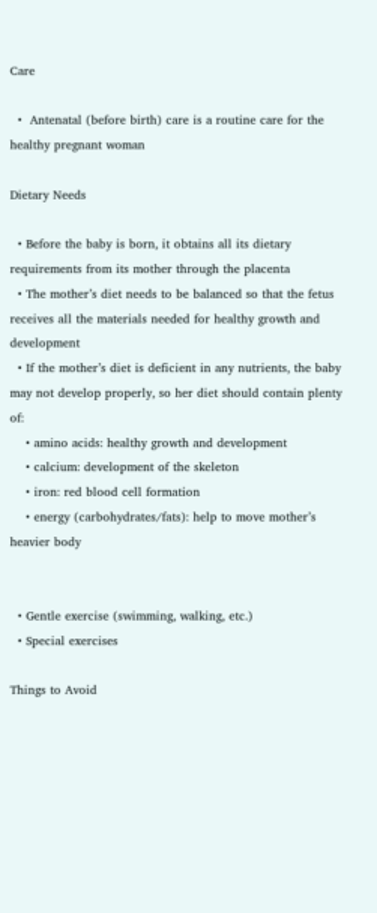Care

  •  Antenatal (before birth) care is a routine care for the healthy pregnant woman

Dietary Needs

  • Before the baby is born, it obtains all its dietary requirements from its mother through the placenta
  • The mother’s diet needs to be balanced so that the fetus receives all the materials needed for healthy growth and development
  • If the mother’s diet is deficient in any nutrients, the baby may not develop properly, so her diet should contain plenty of:
    • amino acids: healthy growth and development
    • calcium: development of the skeleton
    • iron: red blood cell formation
    • energy (carbohydrates/fats): help to move mother’s heavier body


  • Gentle exercise (swimming, walking, etc.)
  • Special exercises

Things to Avoid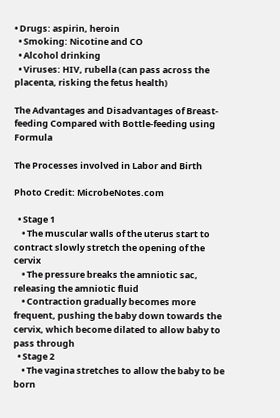• Drugs: aspirin, heroin
  • Smoking: Nicotine and CO
  • Alcohol drinking
  • Viruses: HIV, rubella (can pass across the placenta, risking the fetus health)

The Advantages and Disadvantages of Breast-feeding Compared with Bottle-feeding using Formula

The Processes involved in Labor and Birth

Photo Credit: MicrobeNotes.com

  • Stage 1
    • The muscular walls of the uterus start to contract slowly stretch the opening of the cervix
    • The pressure breaks the amniotic sac, releasing the amniotic fluid
    • Contraction gradually becomes more frequent, pushing the baby down towards the cervix, which become dilated to allow baby to pass through
  • Stage 2
    • The vagina stretches to allow the baby to be born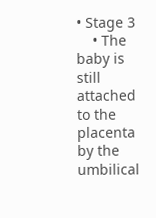• Stage 3
    • The baby is still attached to the placenta by the umbilical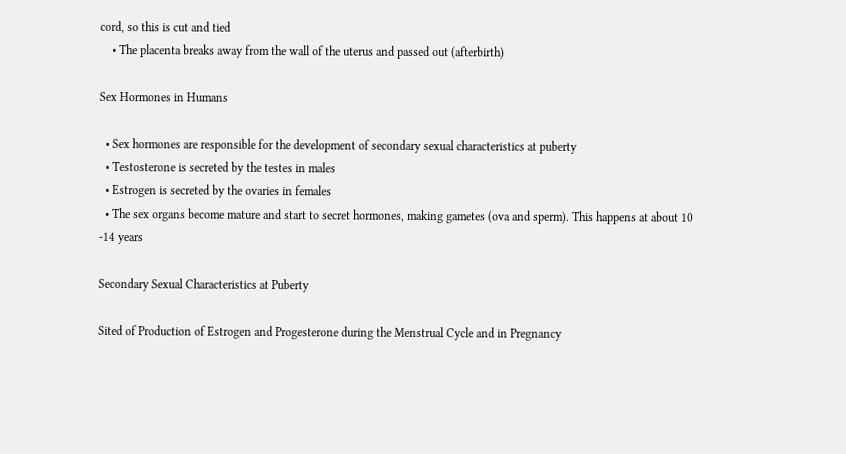cord, so this is cut and tied
    • The placenta breaks away from the wall of the uterus and passed out (afterbirth)

Sex Hormones in Humans

  • Sex hormones are responsible for the development of secondary sexual characteristics at puberty
  • Testosterone is secreted by the testes in males
  • Estrogen is secreted by the ovaries in females
  • The sex organs become mature and start to secret hormones, making gametes (ova and sperm). This happens at about 10 -14 years

Secondary Sexual Characteristics at Puberty

Sited of Production of Estrogen and Progesterone during the Menstrual Cycle and in Pregnancy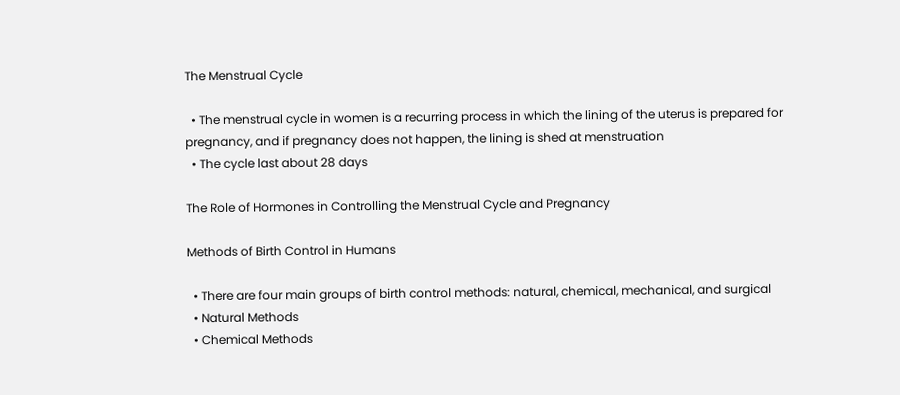The Menstrual Cycle

  • The menstrual cycle in women is a recurring process in which the lining of the uterus is prepared for pregnancy, and if pregnancy does not happen, the lining is shed at menstruation
  • The cycle last about 28 days

The Role of Hormones in Controlling the Menstrual Cycle and Pregnancy

Methods of Birth Control in Humans

  • There are four main groups of birth control methods: natural, chemical, mechanical, and surgical
  • Natural Methods
  • Chemical Methods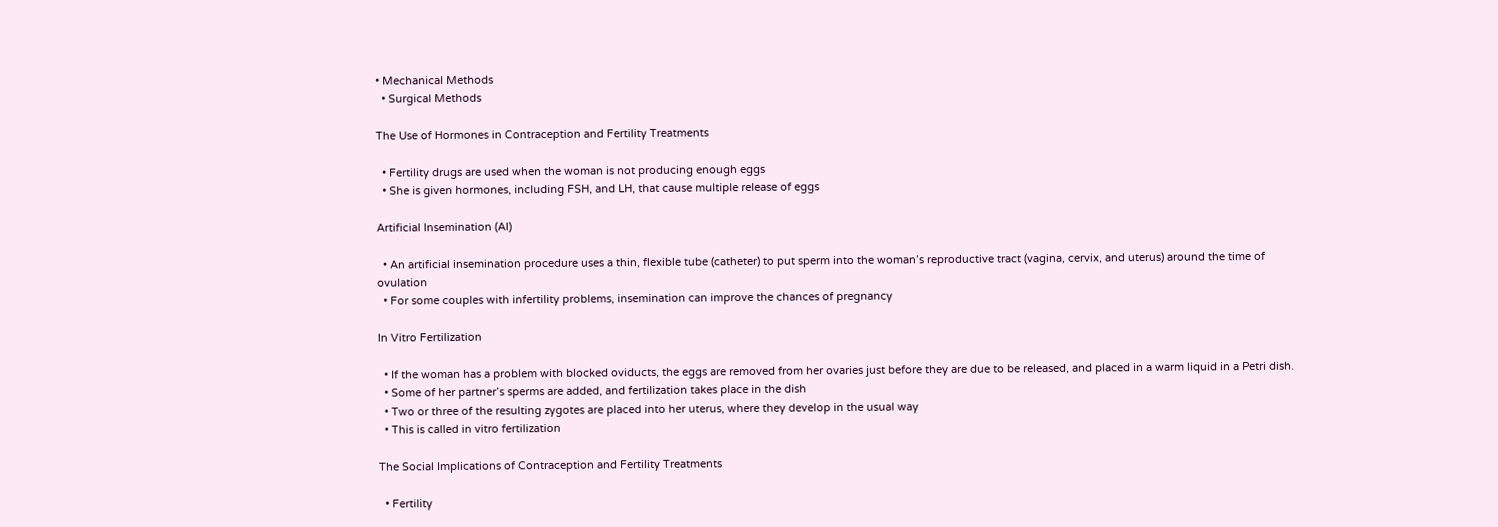• Mechanical Methods
  • Surgical Methods

The Use of Hormones in Contraception and Fertility Treatments

  • Fertility drugs are used when the woman is not producing enough eggs
  • She is given hormones, including FSH, and LH, that cause multiple release of eggs

Artificial Insemination (AI)

  • An artificial insemination procedure uses a thin, flexible tube (catheter) to put sperm into the woman’s reproductive tract (vagina, cervix, and uterus) around the time of ovulation
  • For some couples with infertility problems, insemination can improve the chances of pregnancy

In Vitro Fertilization

  • If the woman has a problem with blocked oviducts, the eggs are removed from her ovaries just before they are due to be released, and placed in a warm liquid in a Petri dish.
  • Some of her partner’s sperms are added, and fertilization takes place in the dish
  • Two or three of the resulting zygotes are placed into her uterus, where they develop in the usual way
  • This is called in vitro fertilization

The Social Implications of Contraception and Fertility Treatments

  • Fertility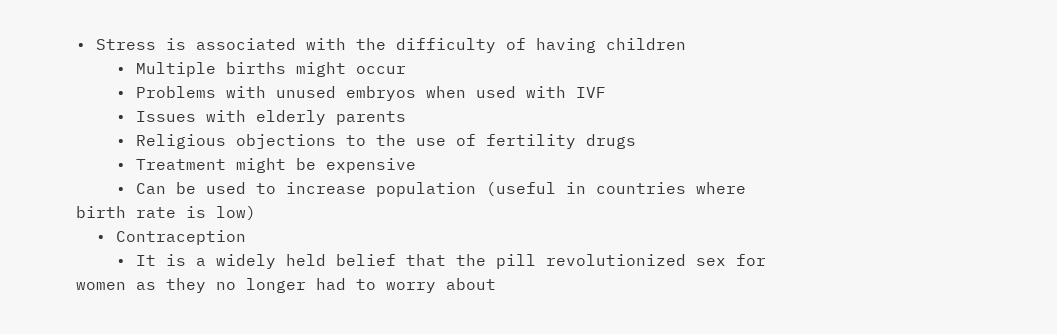• Stress is associated with the difficulty of having children
    • Multiple births might occur
    • Problems with unused embryos when used with IVF
    • Issues with elderly parents
    • Religious objections to the use of fertility drugs
    • Treatment might be expensive
    • Can be used to increase population (useful in countries where birth rate is low)
  • Contraception
    • It is a widely held belief that the pill revolutionized sex for women as they no longer had to worry about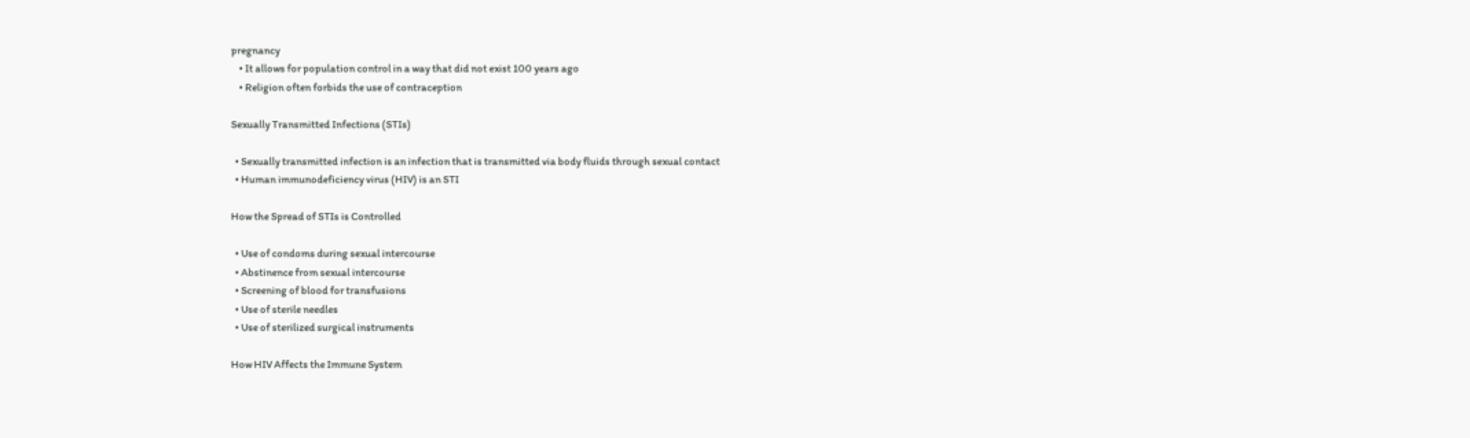pregnancy
    • It allows for population control in a way that did not exist 100 years ago
    • Religion often forbids the use of contraception

Sexually Transmitted Infections (STIs)

  • Sexually transmitted infection is an infection that is transmitted via body fluids through sexual contact
  • Human immunodeficiency virus (HIV) is an STI

How the Spread of STIs is Controlled

  • Use of condoms during sexual intercourse
  • Abstinence from sexual intercourse
  • Screening of blood for transfusions
  • Use of sterile needles
  • Use of sterilized surgical instruments

How HIV Affects the Immune System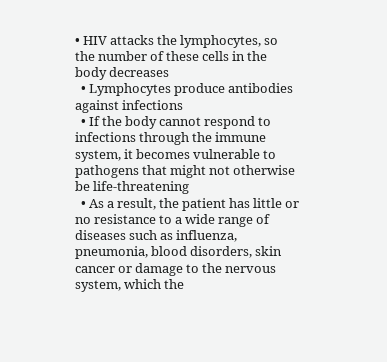• HIV attacks the lymphocytes, so the number of these cells in the body decreases
  • Lymphocytes produce antibodies against infections
  • If the body cannot respond to infections through the immune system, it becomes vulnerable to pathogens that might not otherwise be life-threatening
  • As a result, the patient has little or no resistance to a wide range of diseases such as influenza, pneumonia, blood disorders, skin cancer or damage to the nervous system, which the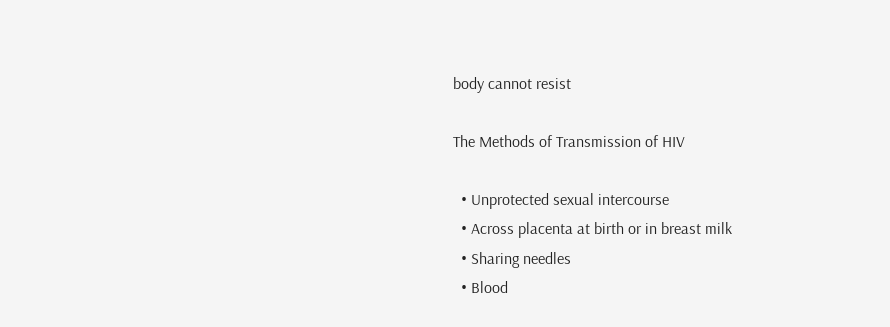body cannot resist

The Methods of Transmission of HIV

  • Unprotected sexual intercourse
  • Across placenta at birth or in breast milk
  • Sharing needles
  • Blood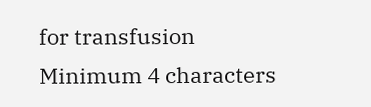for transfusion
Minimum 4 characters